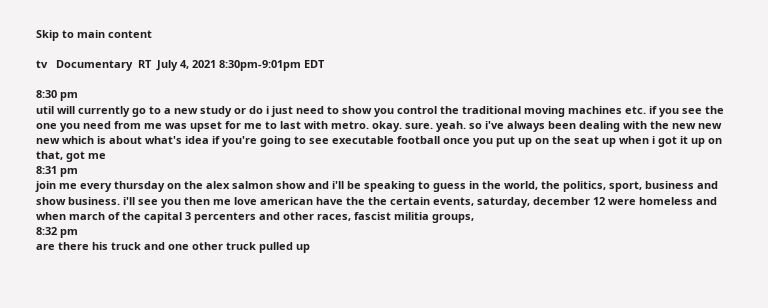Skip to main content

tv   Documentary  RT  July 4, 2021 8:30pm-9:01pm EDT

8:30 pm
util will currently go to a new study or do i just need to show you control the traditional moving machines etc. if you see the one you need from me was upset for me to last with metro. okay. sure. yeah. so i've always been dealing with the new new new which is about what's idea if you're going to see executable football once you put up on the seat up when i got it up on that, got me
8:31 pm
join me every thursday on the alex salmon show and i'll be speaking to guess in the world, the politics, sport, business and show business. i'll see you then me love american have the the certain events, saturday, december 12 were homeless and when march of the capital 3 percenters and other races, fascist militia groups,
8:32 pm
are there his truck and one other truck pulled up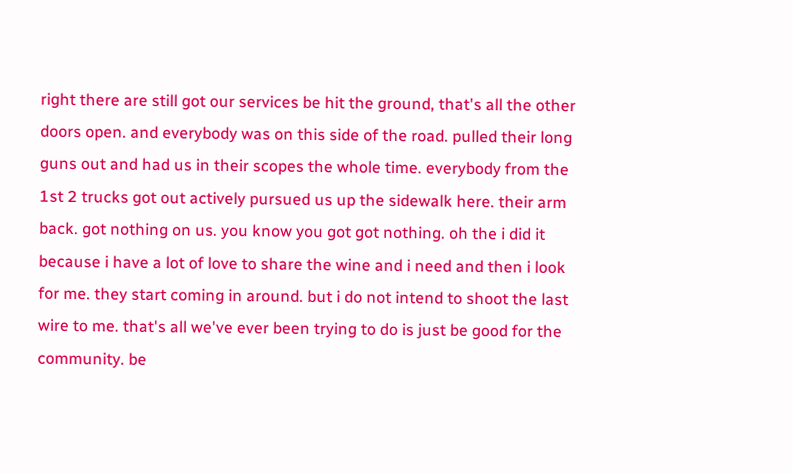right there are still got our services be hit the ground, that's all the other doors open. and everybody was on this side of the road. pulled their long guns out and had us in their scopes the whole time. everybody from the 1st 2 trucks got out actively pursued us up the sidewalk here. their arm back. got nothing on us. you know you got got nothing. oh the i did it because i have a lot of love to share the wine and i need and then i look for me. they start coming in around. but i do not intend to shoot the last wire to me. that's all we've ever been trying to do is just be good for the community. be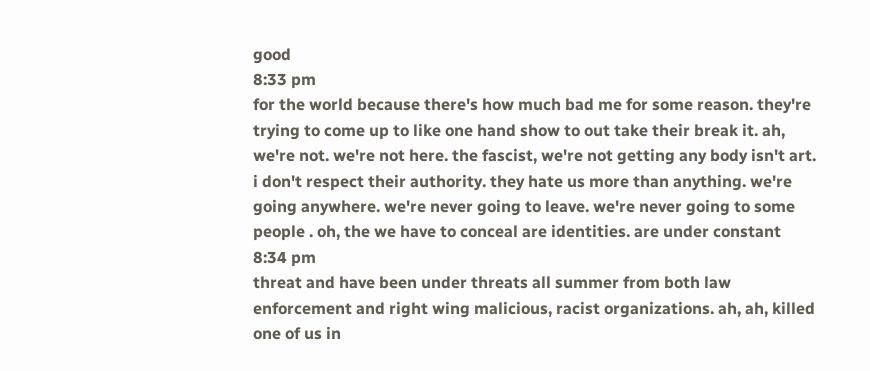good
8:33 pm
for the world because there's how much bad me for some reason. they're trying to come up to like one hand show to out take their break it. ah, we're not. we're not here. the fascist, we're not getting any body isn't art. i don't respect their authority. they hate us more than anything. we're going anywhere. we're never going to leave. we're never going to some people . oh, the we have to conceal are identities. are under constant
8:34 pm
threat and have been under threats all summer from both law enforcement and right wing malicious, racist organizations. ah, ah, killed one of us in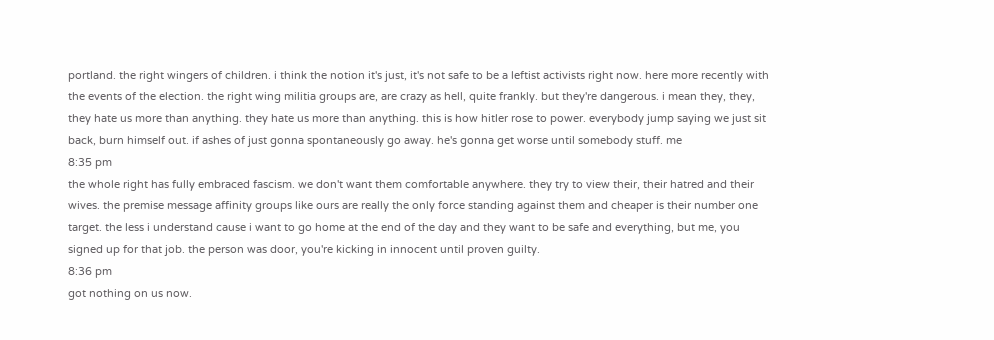portland. the right wingers of children. i think the notion it's just, it's not safe to be a leftist activists right now. here more recently with the events of the election. the right wing militia groups are, are crazy as hell, quite frankly. but they're dangerous. i mean they, they, they hate us more than anything. they hate us more than anything. this is how hitler rose to power. everybody jump saying we just sit back, burn himself out. if ashes of just gonna spontaneously go away. he's gonna get worse until somebody stuff. me
8:35 pm
the whole right has fully embraced fascism. we don't want them comfortable anywhere. they try to view their, their hatred and their wives. the premise message affinity groups like ours are really the only force standing against them and cheaper is their number one target. the less i understand cause i want to go home at the end of the day and they want to be safe and everything, but me, you signed up for that job. the person was door, you're kicking in innocent until proven guilty.
8:36 pm
got nothing on us now.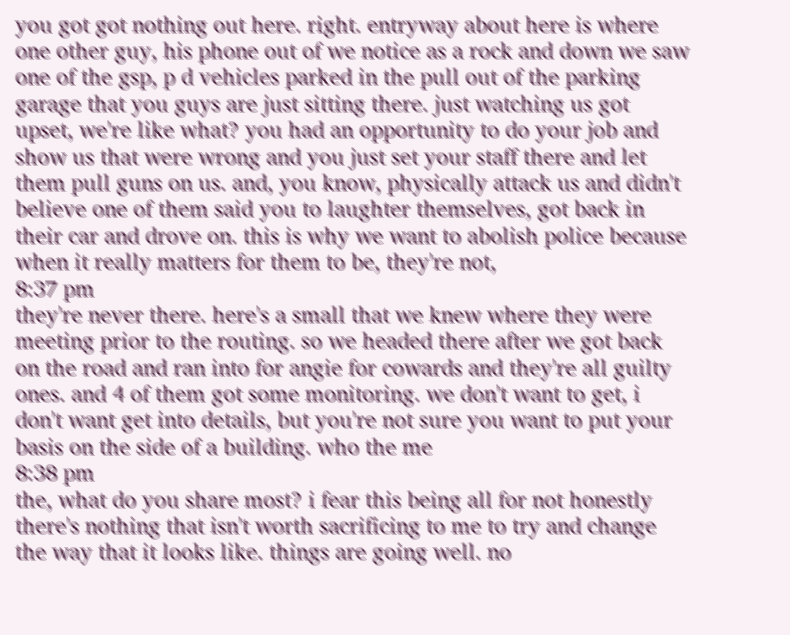you got got nothing out here. right. entryway about here is where one other guy, his phone out of we notice as a rock and down we saw one of the gsp, p d vehicles parked in the pull out of the parking garage that you guys are just sitting there. just watching us got upset, we're like what? you had an opportunity to do your job and show us that were wrong and you just set your staff there and let them pull guns on us. and, you know, physically attack us and didn't believe one of them said you to laughter themselves, got back in their car and drove on. this is why we want to abolish police because when it really matters for them to be, they're not,
8:37 pm
they're never there. here's a small that we knew where they were meeting prior to the routing. so we headed there after we got back on the road and ran into for angie for cowards and they're all guilty ones. and 4 of them got some monitoring. we don't want to get, i don't want get into details, but you're not sure you want to put your basis on the side of a building. who the me
8:38 pm
the, what do you share most? i fear this being all for not honestly there's nothing that isn't worth sacrificing to me to try and change the way that it looks like. things are going well. no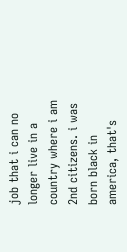job that i can no longer live in a country where i am 2nd citizens. i was born black in america, that's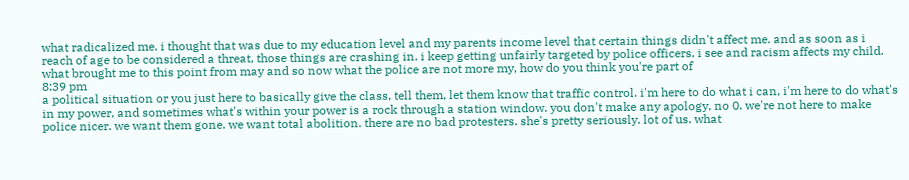what radicalized me. i thought that was due to my education level and my parents income level that certain things didn't affect me. and as soon as i reach of age to be considered a threat, those things are crashing in. i keep getting unfairly targeted by police officers. i see and racism affects my child. what brought me to this point from may and so now what the police are not more my, how do you think you're part of
8:39 pm
a political situation or you just here to basically give the class, tell them, let them know that traffic control. i'm here to do what i can, i'm here to do what's in my power, and sometimes what's within your power is a rock through a station window. you don't make any apology, no 0. we're not here to make police nicer. we want them gone. we want total abolition. there are no bad protesters. she's pretty seriously. lot of us. what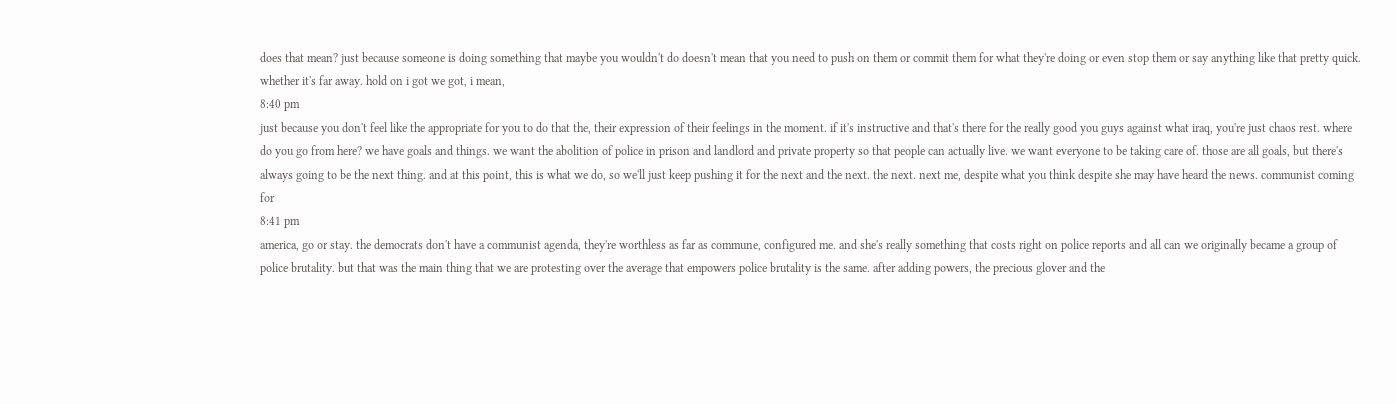does that mean? just because someone is doing something that maybe you wouldn't do doesn't mean that you need to push on them or commit them for what they're doing or even stop them or say anything like that pretty quick. whether it's far away. hold on i got we got, i mean,
8:40 pm
just because you don't feel like the appropriate for you to do that the, their expression of their feelings in the moment. if it's instructive and that's there for the really good you guys against what iraq, you're just chaos rest. where do you go from here? we have goals and things. we want the abolition of police in prison and landlord and private property so that people can actually live. we want everyone to be taking care of. those are all goals, but there's always going to be the next thing. and at this point, this is what we do, so we'll just keep pushing it for the next and the next. the next. next me, despite what you think despite she may have heard the news. communist coming for
8:41 pm
america, go or stay. the democrats don't have a communist agenda, they're worthless as far as commune, configured me. and she's really something that costs right on police reports and all can we originally became a group of police brutality. but that was the main thing that we are protesting over the average that empowers police brutality is the same. after adding powers, the precious glover and the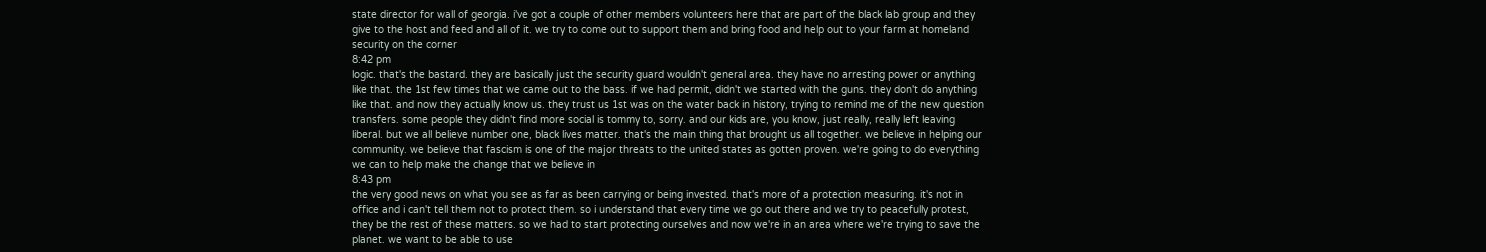state director for wall of georgia. i've got a couple of other members volunteers here that are part of the black lab group and they give to the host and feed and all of it. we try to come out to support them and bring food and help out to your farm at homeland security on the corner
8:42 pm
logic. that's the bastard. they are basically just the security guard wouldn't general area. they have no arresting power or anything like that. the 1st few times that we came out to the bass. if we had permit, didn't we started with the guns. they don't do anything like that. and now they actually know us. they trust us 1st was on the water back in history, trying to remind me of the new question transfers. some people they didn't find more social is tommy to, sorry. and our kids are, you know, just really, really left leaving liberal. but we all believe number one, black lives matter. that's the main thing that brought us all together. we believe in helping our community. we believe that fascism is one of the major threats to the united states as gotten proven. we're going to do everything we can to help make the change that we believe in
8:43 pm
the very good news on what you see as far as been carrying or being invested. that's more of a protection measuring. it's not in office and i can't tell them not to protect them. so i understand that every time we go out there and we try to peacefully protest, they be the rest of these matters. so we had to start protecting ourselves and now we're in an area where we're trying to save the planet. we want to be able to use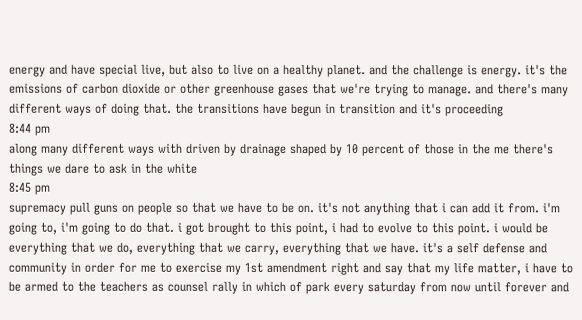energy and have special live, but also to live on a healthy planet. and the challenge is energy. it's the emissions of carbon dioxide or other greenhouse gases that we're trying to manage. and there's many different ways of doing that. the transitions have begun in transition and it's proceeding
8:44 pm
along many different ways with driven by drainage shaped by 10 percent of those in the me there's things we dare to ask in the white
8:45 pm
supremacy pull guns on people so that we have to be on. it's not anything that i can add it from. i'm going to, i'm going to do that. i got brought to this point, i had to evolve to this point. i would be everything that we do, everything that we carry, everything that we have. it's a self defense and community in order for me to exercise my 1st amendment right and say that my life matter, i have to be armed to the teachers as counsel rally in which of park every saturday from now until forever and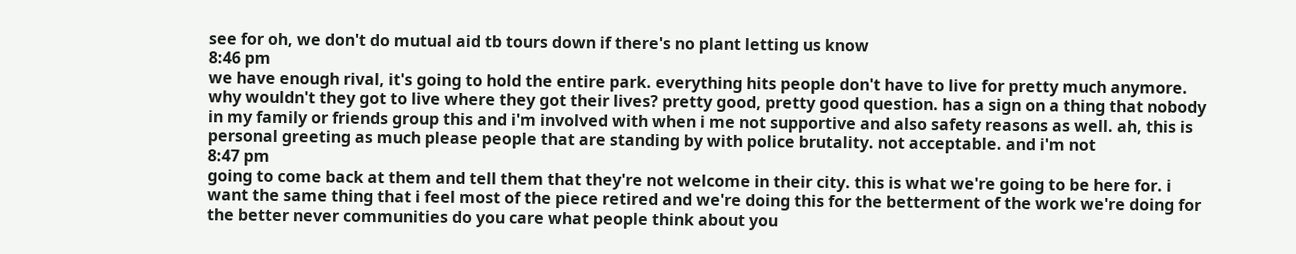see for oh, we don't do mutual aid tb tours down if there's no plant letting us know
8:46 pm
we have enough rival, it's going to hold the entire park. everything hits people don't have to live for pretty much anymore. why wouldn't they got to live where they got their lives? pretty good, pretty good question. has a sign on a thing that nobody in my family or friends group this and i'm involved with when i me not supportive and also safety reasons as well. ah, this is personal greeting as much please people that are standing by with police brutality. not acceptable. and i'm not
8:47 pm
going to come back at them and tell them that they're not welcome in their city. this is what we're going to be here for. i want the same thing that i feel most of the piece retired and we're doing this for the betterment of the work we're doing for the better never communities do you care what people think about you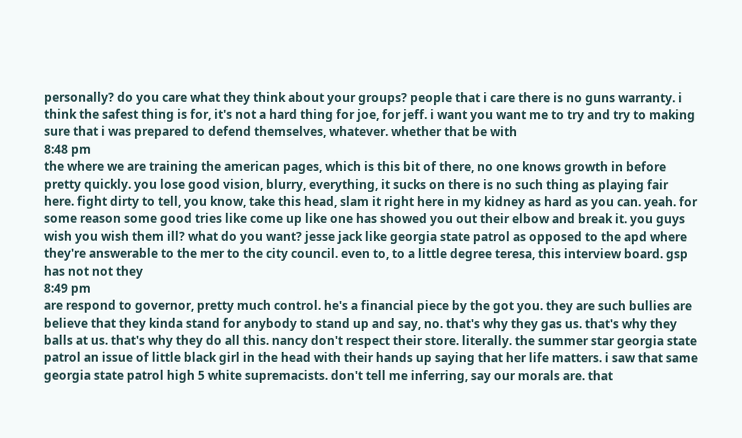personally? do you care what they think about your groups? people that i care there is no guns warranty. i think the safest thing is for, it's not a hard thing for joe, for jeff. i want you want me to try and try to making sure that i was prepared to defend themselves, whatever. whether that be with
8:48 pm
the where we are training the american pages, which is this bit of there, no one knows growth in before pretty quickly. you lose good vision, blurry, everything, it sucks on there is no such thing as playing fair here. fight dirty to tell, you know, take this head, slam it right here in my kidney as hard as you can. yeah. for some reason some good tries like come up like one has showed you out their elbow and break it. you guys wish you wish them ill? what do you want? jesse jack like georgia state patrol as opposed to the apd where they're answerable to the mer to the city council. even to, to a little degree teresa, this interview board. gsp has not not they
8:49 pm
are respond to governor, pretty much control. he's a financial piece by the got you. they are such bullies are believe that they kinda stand for anybody to stand up and say, no. that's why they gas us. that's why they balls at us. that's why they do all this. nancy don't respect their store. literally. the summer star georgia state patrol an issue of little black girl in the head with their hands up saying that her life matters. i saw that same georgia state patrol high 5 white supremacists. don't tell me inferring, say our morals are. that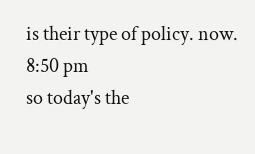is their type of policy. now.
8:50 pm
so today's the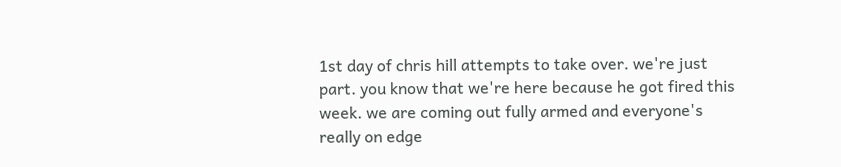1st day of chris hill attempts to take over. we're just part. you know that we're here because he got fired this week. we are coming out fully armed and everyone's really on edge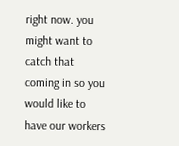right now. you might want to catch that coming in so you would like to have our workers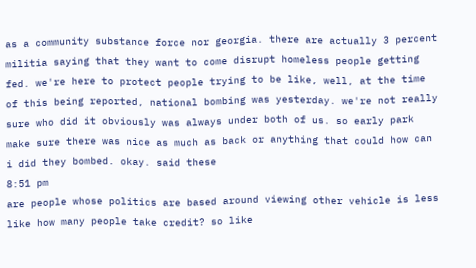as a community substance force nor georgia. there are actually 3 percent militia saying that they want to come disrupt homeless people getting fed. we're here to protect people trying to be like, well, at the time of this being reported, national bombing was yesterday. we're not really sure who did it obviously was always under both of us. so early park make sure there was nice as much as back or anything that could how can i did they bombed. okay. said these
8:51 pm
are people whose politics are based around viewing other vehicle is less like how many people take credit? so like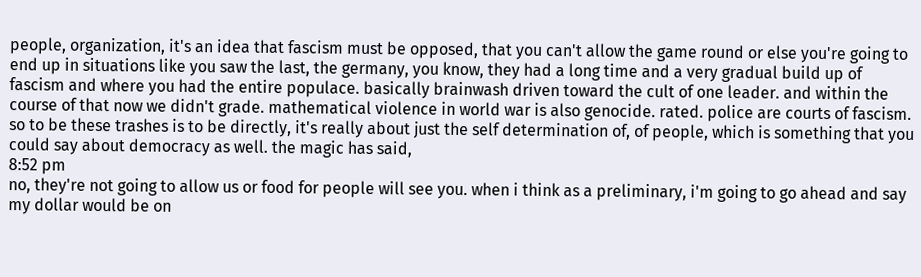people, organization, it's an idea that fascism must be opposed, that you can't allow the game round or else you're going to end up in situations like you saw the last, the germany, you know, they had a long time and a very gradual build up of fascism and where you had the entire populace. basically brainwash driven toward the cult of one leader. and within the course of that now we didn't grade. mathematical violence in world war is also genocide. rated. police are courts of fascism. so to be these trashes is to be directly, it's really about just the self determination of, of people, which is something that you could say about democracy as well. the magic has said,
8:52 pm
no, they're not going to allow us or food for people will see you. when i think as a preliminary, i'm going to go ahead and say my dollar would be on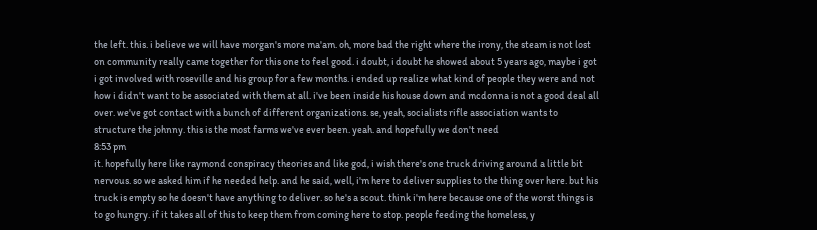the left. this. i believe we will have morgan's more ma'am. oh, more bad the right where the irony, the steam is not lost on community really came together for this one to feel good. i doubt, i doubt he showed about 5 years ago, maybe i got i got involved with roseville and his group for a few months. i ended up realize what kind of people they were and not how i didn't want to be associated with them at all. i've been inside his house down and mcdonna is not a good deal all over. we've got contact with a bunch of different organizations. se, yeah, socialists rifle association wants to structure the johnny. this is the most farms we've ever been. yeah. and hopefully we don't need
8:53 pm
it. hopefully here like raymond conspiracy theories and like god, i wish there's one truck driving around a little bit nervous. so we asked him if he needed help. and he said, well, i'm here to deliver supplies to the thing over here. but his truck is empty so he doesn't have anything to deliver. so he's a scout. think i'm here because one of the worst things is to go hungry. if it takes all of this to keep them from coming here to stop. people feeding the homeless, y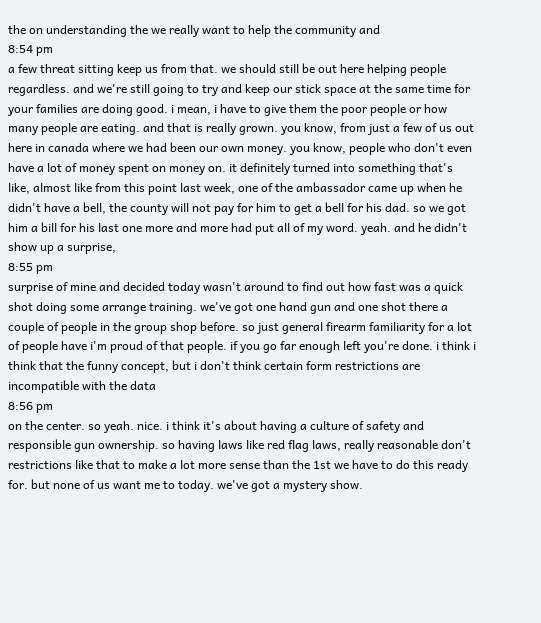the on understanding the we really want to help the community and
8:54 pm
a few threat sitting keep us from that. we should still be out here helping people regardless. and we're still going to try and keep our stick space at the same time for your families are doing good. i mean, i have to give them the poor people or how many people are eating. and that is really grown. you know, from just a few of us out here in canada where we had been our own money. you know, people who don't even have a lot of money spent on money on. it definitely turned into something that's like, almost like from this point last week, one of the ambassador came up when he didn't have a bell, the county will not pay for him to get a bell for his dad. so we got him a bill for his last one more and more had put all of my word. yeah. and he didn't show up a surprise,
8:55 pm
surprise of mine and decided today wasn't around to find out how fast was a quick shot doing some arrange training. we've got one hand gun and one shot there a couple of people in the group shop before. so just general firearm familiarity for a lot of people have i'm proud of that people. if you go far enough left you're done. i think i think that the funny concept, but i don't think certain form restrictions are incompatible with the data
8:56 pm
on the center. so yeah. nice. i think it's about having a culture of safety and responsible gun ownership. so having laws like red flag laws, really reasonable don't restrictions like that to make a lot more sense than the 1st we have to do this ready for. but none of us want me to today. we've got a mystery show.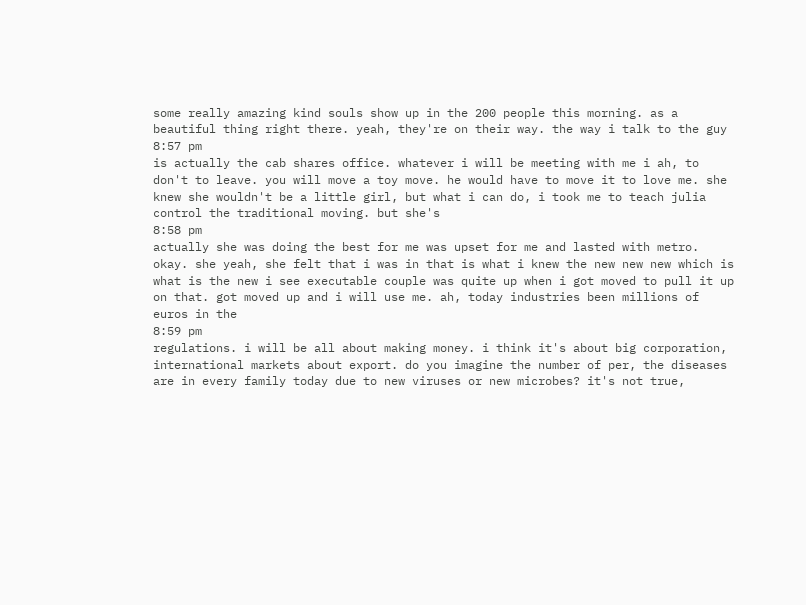some really amazing kind souls show up in the 200 people this morning. as a beautiful thing right there. yeah, they're on their way. the way i talk to the guy
8:57 pm
is actually the cab shares office. whatever i will be meeting with me i ah, to don't to leave. you will move a toy move. he would have to move it to love me. she knew she wouldn't be a little girl, but what i can do, i took me to teach julia control the traditional moving. but she's
8:58 pm
actually she was doing the best for me was upset for me and lasted with metro. okay. she yeah, she felt that i was in that is what i knew the new new new which is what is the new i see executable couple was quite up when i got moved to pull it up on that. got moved up and i will use me. ah, today industries been millions of euros in the
8:59 pm
regulations. i will be all about making money. i think it's about big corporation, international markets about export. do you imagine the number of per, the diseases are in every family today due to new viruses or new microbes? it's not true,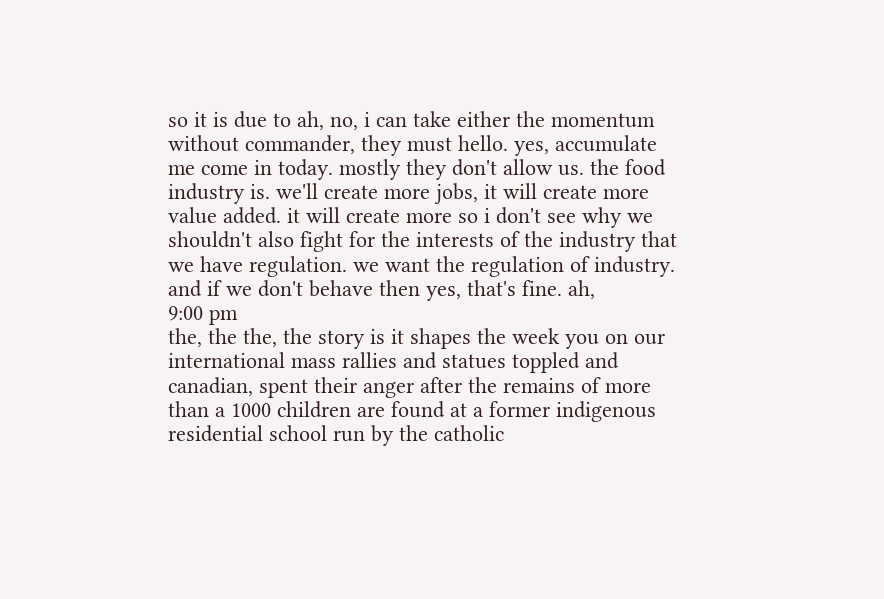so it is due to ah, no, i can take either the momentum without commander, they must hello. yes, accumulate me come in today. mostly they don't allow us. the food industry is. we'll create more jobs, it will create more value added. it will create more so i don't see why we shouldn't also fight for the interests of the industry that we have regulation. we want the regulation of industry. and if we don't behave then yes, that's fine. ah,
9:00 pm
the, the the, the story is it shapes the week you on our international mass rallies and statues toppled and canadian, spent their anger after the remains of more than a 1000 children are found at a former indigenous residential school run by the catholic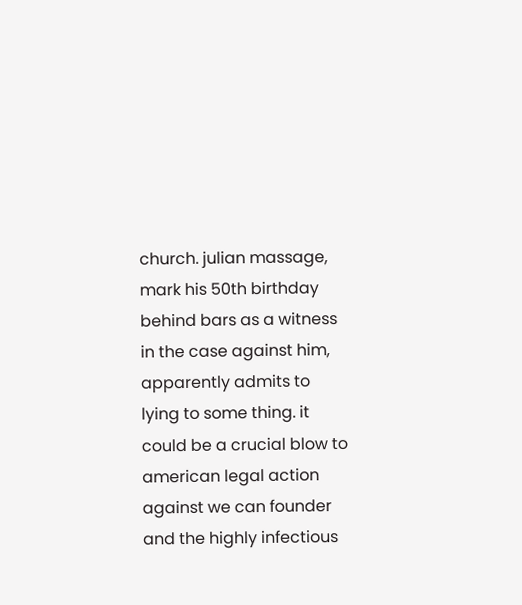church. julian massage, mark his 50th birthday behind bars as a witness in the case against him, apparently admits to lying to some thing. it could be a crucial blow to american legal action against we can founder and the highly infectious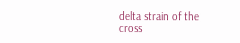delta strain of the cross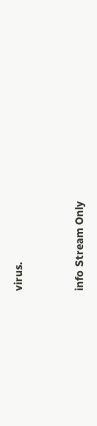virus.


info Stream Only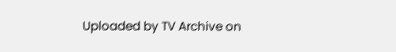Uploaded by TV Archive on